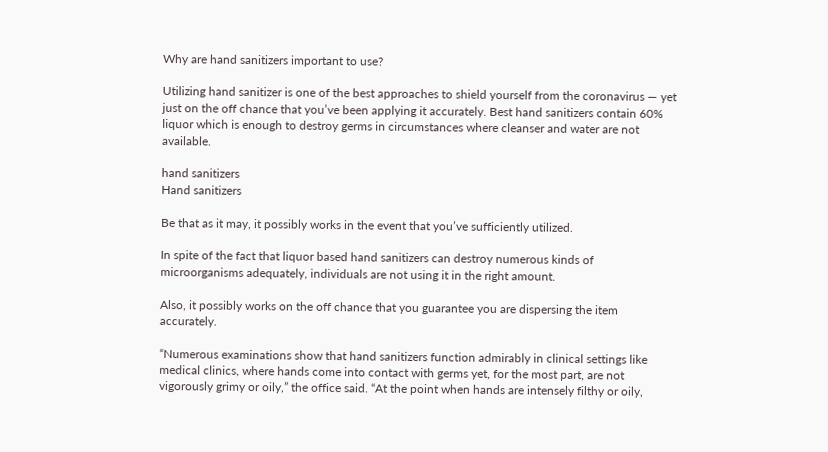Why are hand sanitizers important to use?

Utilizing hand sanitizer is one of the best approaches to shield yourself from the coronavirus — yet just on the off chance that you’ve been applying it accurately. Best hand sanitizers contain 60% liquor which is enough to destroy germs in circumstances where cleanser and water are not available.

hand sanitizers
Hand sanitizers

Be that as it may, it possibly works in the event that you’ve sufficiently utilized.

In spite of the fact that liquor based hand sanitizers can destroy numerous kinds of microorganisms adequately, individuals are not using it in the right amount.

Also, it possibly works on the off chance that you guarantee you are dispersing the item accurately.

“Numerous examinations show that hand sanitizers function admirably in clinical settings like medical clinics, where hands come into contact with germs yet, for the most part, are not vigorously grimy or oily,” the office said. “At the point when hands are intensely filthy or oily,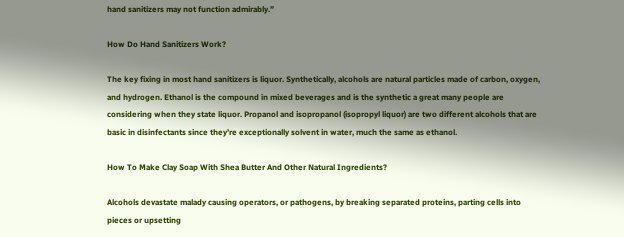hand sanitizers may not function admirably.”

How Do Hand Sanitizers Work?

The key fixing in most hand sanitizers is liquor. Synthetically, alcohols are natural particles made of carbon, oxygen, and hydrogen. Ethanol is the compound in mixed beverages and is the synthetic a great many people are considering when they state liquor. Propanol and isopropanol (isopropyl liquor) are two different alcohols that are basic in disinfectants since they’re exceptionally solvent in water, much the same as ethanol.

How To Make Clay Soap With Shea Butter And Other Natural Ingredients?

Alcohols devastate malady causing operators, or pathogens, by breaking separated proteins, parting cells into pieces or upsetting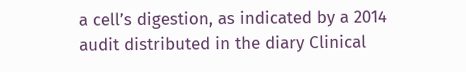a cell’s digestion, as indicated by a 2014 audit distributed in the diary Clinical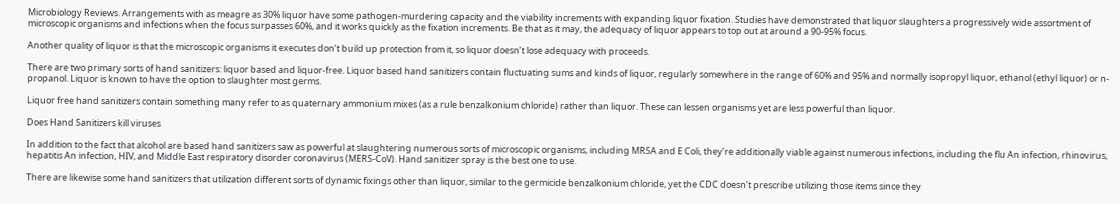Microbiology Reviews. Arrangements with as meagre as 30% liquor have some pathogen-murdering capacity and the viability increments with expanding liquor fixation. Studies have demonstrated that liquor slaughters a progressively wide assortment of microscopic organisms and infections when the focus surpasses 60%, and it works quickly as the fixation increments. Be that as it may, the adequacy of liquor appears to top out at around a 90-95% focus.

Another quality of liquor is that the microscopic organisms it executes don’t build up protection from it, so liquor doesn’t lose adequacy with proceeds.

There are two primary sorts of hand sanitizers: liquor based and liquor-free. Liquor based hand sanitizers contain fluctuating sums and kinds of liquor, regularly somewhere in the range of 60% and 95% and normally isopropyl liquor, ethanol (ethyl liquor) or n-propanol. Liquor is known to have the option to slaughter most germs.

Liquor free hand sanitizers contain something many refer to as quaternary ammonium mixes (as a rule benzalkonium chloride) rather than liquor. These can lessen organisms yet are less powerful than liquor.

Does Hand Sanitizers kill viruses

In addition to the fact that alcohol are based hand sanitizers saw as powerful at slaughtering numerous sorts of microscopic organisms, including MRSA and E Coli, they’re additionally viable against numerous infections, including the flu An infection, rhinovirus, hepatitis An infection, HIV, and Middle East respiratory disorder coronavirus (MERS-CoV). Hand sanitizer spray is the best one to use.

There are likewise some hand sanitizers that utilization different sorts of dynamic fixings other than liquor, similar to the germicide benzalkonium chloride, yet the CDC doesn’t prescribe utilizing those items since they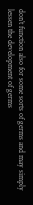don’t function also for some sorts of germs and may simply lessen the development of germs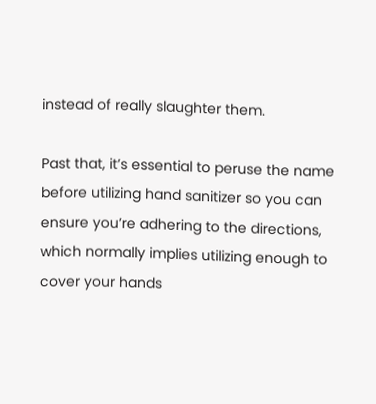instead of really slaughter them.

Past that, it’s essential to peruse the name before utilizing hand sanitizer so you can ensure you’re adhering to the directions, which normally implies utilizing enough to cover your hands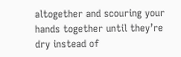altogether and scouring your hands together until they’re dry instead of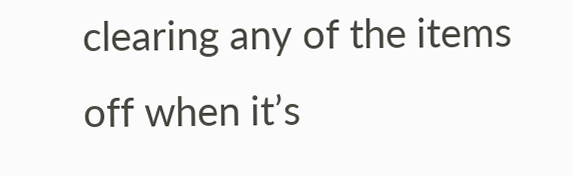clearing any of the items off when it’s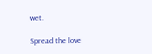wet.

Spread the love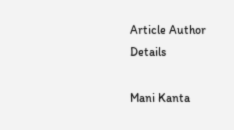Article Author Details

Mani Kanta